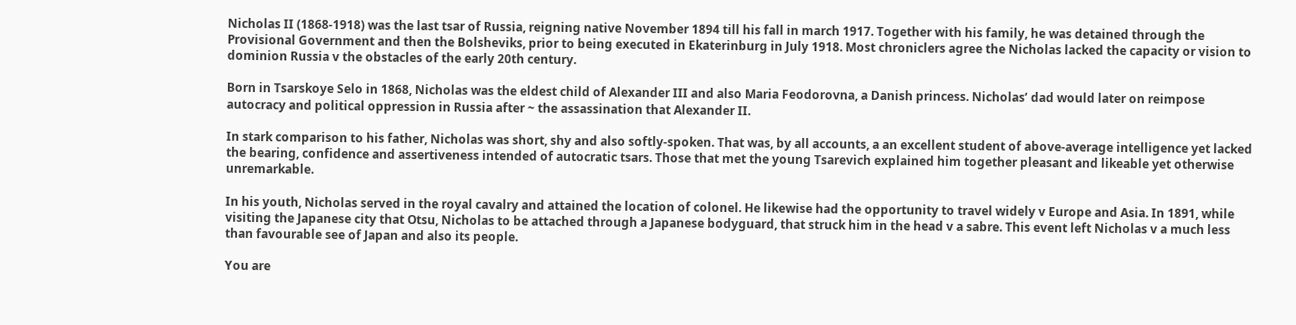Nicholas II (1868-1918) was the last tsar of Russia, reigning native November 1894 till his fall in march 1917. Together with his family, he was detained through the Provisional Government and then the Bolsheviks, prior to being executed in Ekaterinburg in July 1918. Most chroniclers agree the Nicholas lacked the capacity or vision to dominion Russia v the obstacles of the early 20th century.

Born in Tsarskoye Selo in 1868, Nicholas was the eldest child of Alexander III and also Maria Feodorovna, a Danish princess. Nicholas’ dad would later on reimpose autocracy and political oppression in Russia after ~ the assassination that Alexander II.

In stark comparison to his father, Nicholas was short, shy and also softly-spoken. That was, by all accounts, a an excellent student of above-average intelligence yet lacked the bearing, confidence and assertiveness intended of autocratic tsars. Those that met the young Tsarevich explained him together pleasant and likeable yet otherwise unremarkable.

In his youth, Nicholas served in the royal cavalry and attained the location of colonel. He likewise had the opportunity to travel widely v Europe and Asia. In 1891, while visiting the Japanese city that Otsu, Nicholas to be attached through a Japanese bodyguard, that struck him in the head v a sabre. This event left Nicholas v a much less than favourable see of Japan and also its people.

You are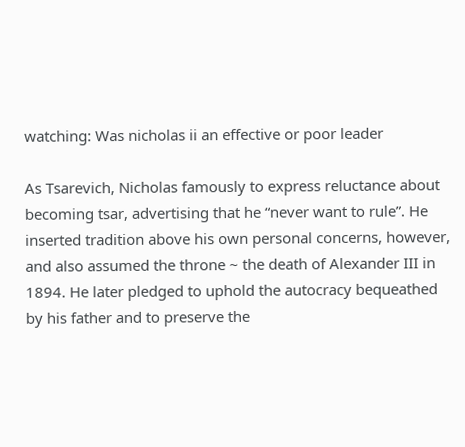watching: Was nicholas ii an effective or poor leader

As Tsarevich, Nicholas famously to express reluctance about becoming tsar, advertising that he “never want to rule”. He inserted tradition above his own personal concerns, however, and also assumed the throne ~ the death of Alexander III in 1894. He later pledged to uphold the autocracy bequeathed by his father and to preserve the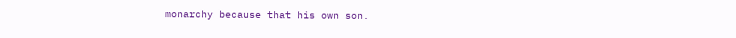monarchy because that his own son.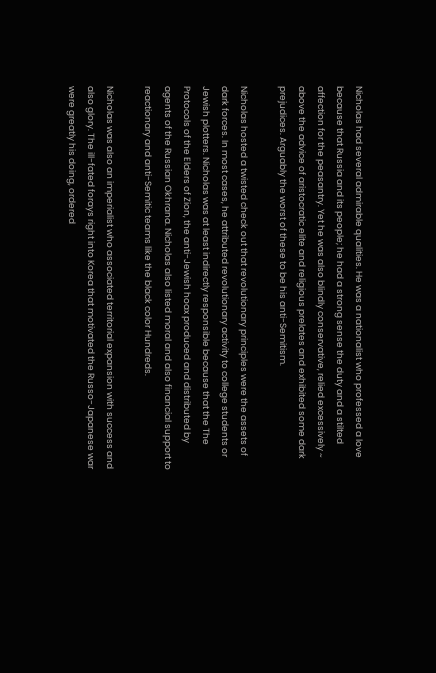Nicholas had several admirable qualities. He was a nationalist who professed a love because that Russia and its people; he had a strong sense the duty and a stilted affection for the peasantry. Yet he was also blindly conservative, relied excessively ~ above the advice of aristocratic elite and religious prelates and exhibited some dark prejudices. Arguably the worst of these to be his anti-Semitism.

Nicholas hosted a twisted check out that revolutionary principles were the assets of dark forces. In most cases, he attributed revolutionary activity to college students or Jewish plotters. Nicholas was at least indirectly responsible because that the The Protocols of the Elders of Zion, the anti-Jewish hoax produced and distributed by agents of the Russian Okhrana. Nicholas also listed moral and also financial support to reactionary and anti-Semitic teams like the black color Hundreds.

Nicholas was also an imperialist who associated territorial expansion with success and also glory. The ill-fated forays right into Korea that motivated the Russo-Japanese war were greatly his doing, ordered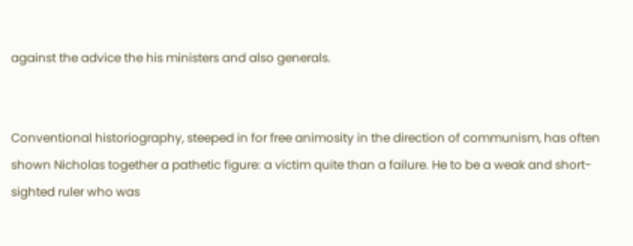against the advice the his ministers and also generals.


Conventional historiography, steeped in for free animosity in the direction of communism, has often shown Nicholas together a pathetic figure: a victim quite than a failure. He to be a weak and short-sighted ruler who was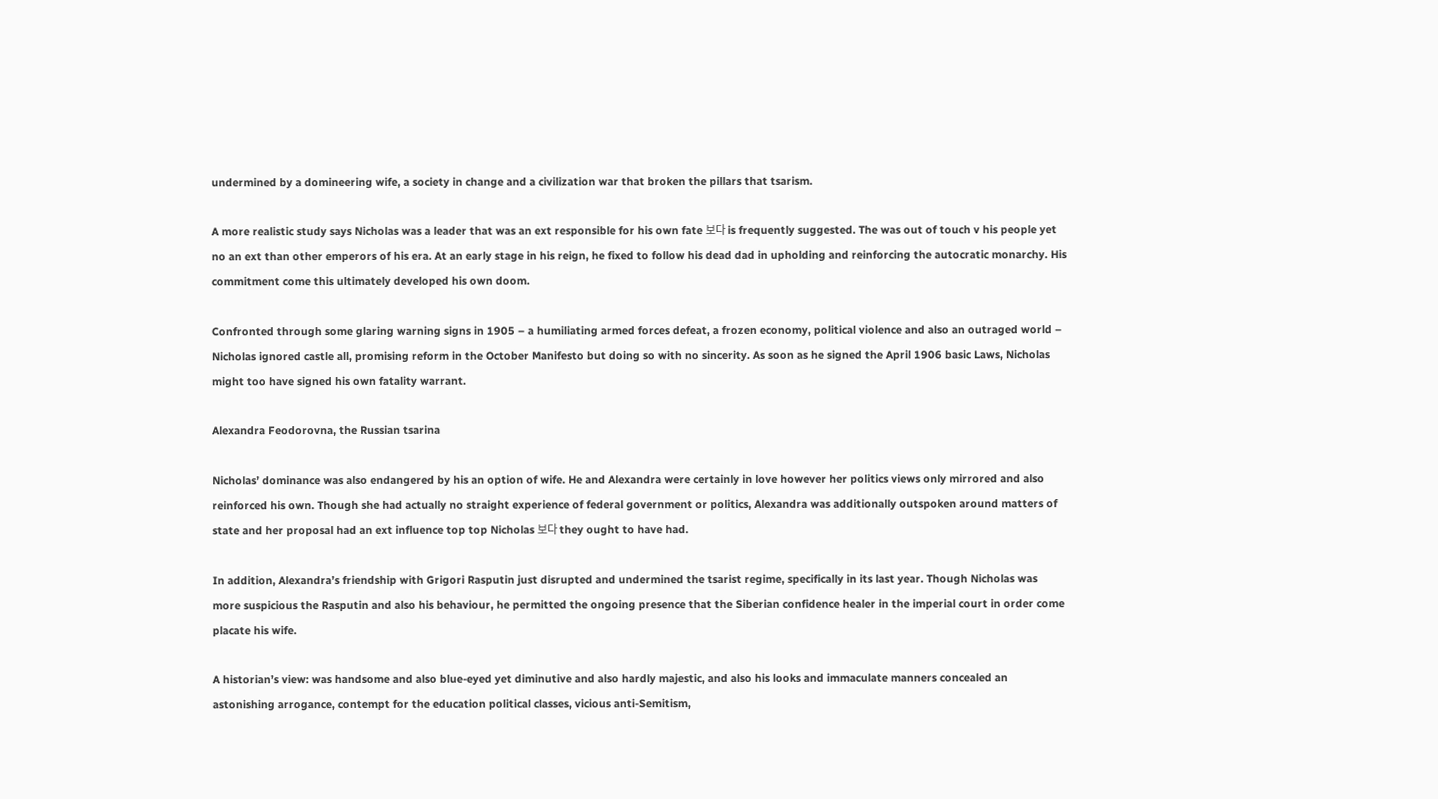undermined by a domineering wife, a society in change and a civilization war that broken the pillars that tsarism.

A more realistic study says Nicholas was a leader that was an ext responsible for his own fate 보다 is frequently suggested. The was out of touch v his people yet no an ext than other emperors of his era. At an early stage in his reign, he fixed to follow his dead dad in upholding and reinforcing the autocratic monarchy. His commitment come this ultimately developed his own doom.

Confronted through some glaring warning signs in 1905 – a humiliating armed forces defeat, a frozen economy, political violence and also an outraged world – Nicholas ignored castle all, promising reform in the October Manifesto but doing so with no sincerity. As soon as he signed the April 1906 basic Laws, Nicholas might too have signed his own fatality warrant.

Alexandra Feodorovna, the Russian tsarina

Nicholas’ dominance was also endangered by his an option of wife. He and Alexandra were certainly in love however her politics views only mirrored and also reinforced his own. Though she had actually no straight experience of federal government or politics, Alexandra was additionally outspoken around matters of state and her proposal had an ext influence top top Nicholas 보다 they ought to have had.

In addition, Alexandra’s friendship with Grigori Rasputin just disrupted and undermined the tsarist regime, specifically in its last year. Though Nicholas was more suspicious the Rasputin and also his behaviour, he permitted the ongoing presence that the Siberian confidence healer in the imperial court in order come placate his wife.

A historian’s view: was handsome and also blue-eyed yet diminutive and also hardly majestic, and also his looks and immaculate manners concealed an astonishing arrogance, contempt for the education political classes, vicious anti-Semitism,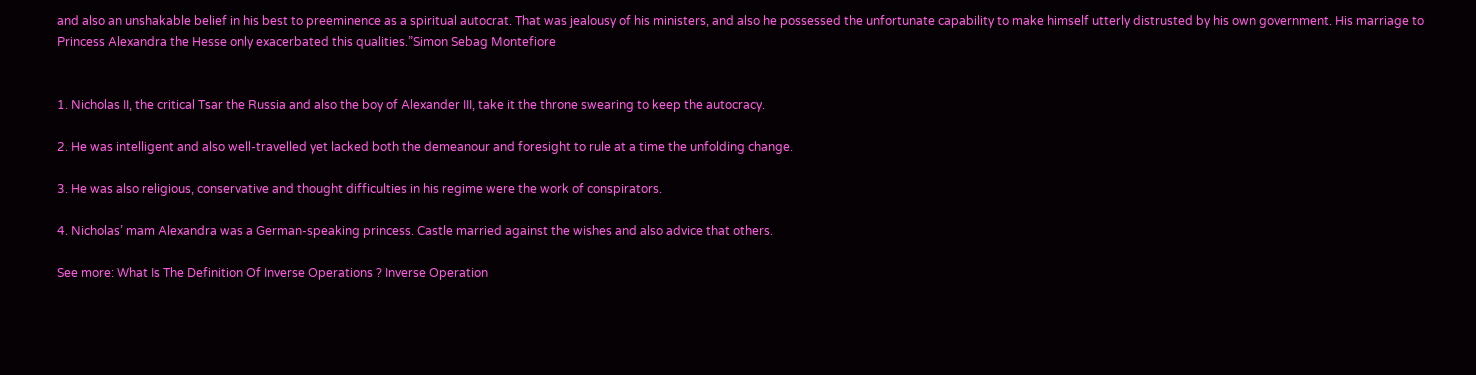and also an unshakable belief in his best to preeminence as a spiritual autocrat. That was jealousy of his ministers, and also he possessed the unfortunate capability to make himself utterly distrusted by his own government. His marriage to Princess Alexandra the Hesse only exacerbated this qualities.”Simon Sebag Montefiore


1. Nicholas II, the critical Tsar the Russia and also the boy of Alexander III, take it the throne swearing to keep the autocracy.

2. He was intelligent and also well-travelled yet lacked both the demeanour and foresight to rule at a time the unfolding change.

3. He was also religious, conservative and thought difficulties in his regime were the work of conspirators.

4. Nicholas’ mam Alexandra was a German-speaking princess. Castle married against the wishes and also advice that others.

See more: What Is The Definition Of Inverse Operations ? Inverse Operation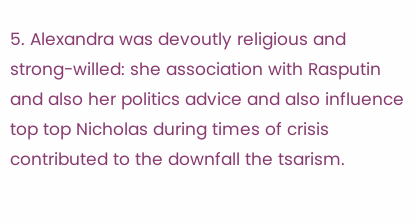5. Alexandra was devoutly religious and strong-willed: she association with Rasputin and also her politics advice and also influence top top Nicholas during times of crisis contributed to the downfall the tsarism.